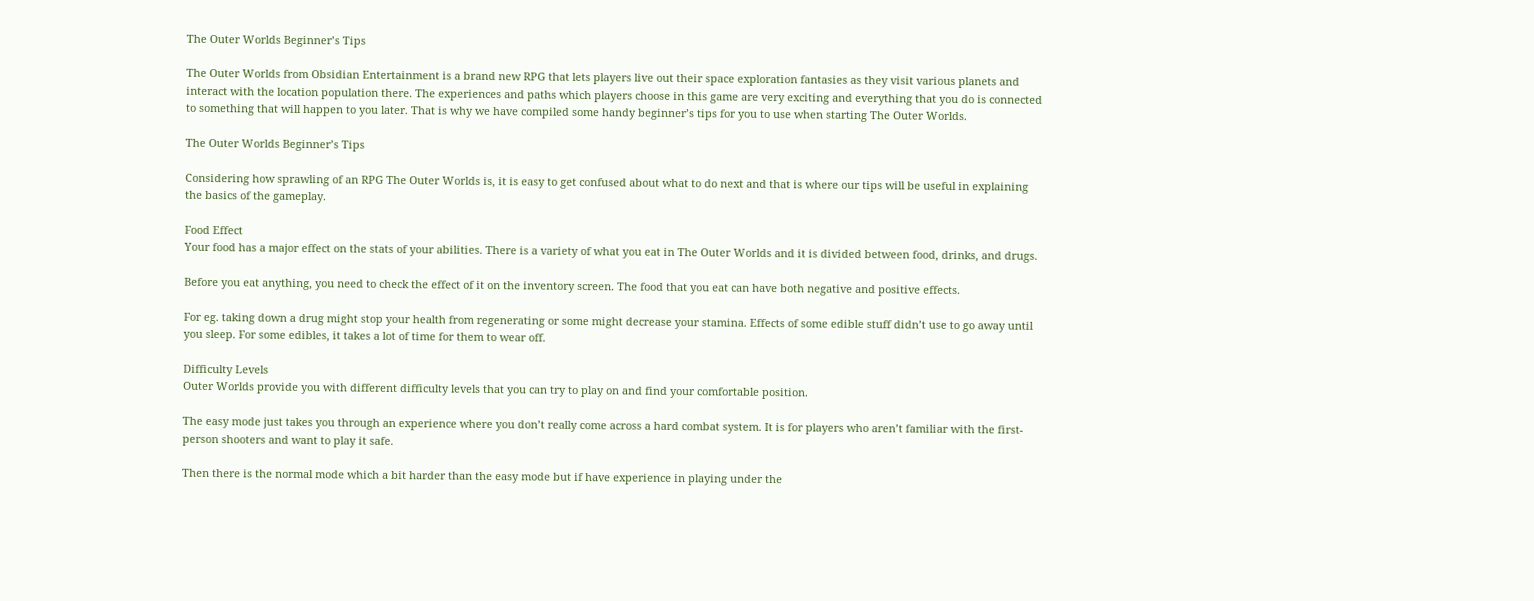The Outer Worlds Beginner’s Tips

The Outer Worlds from Obsidian Entertainment is a brand new RPG that lets players live out their space exploration fantasies as they visit various planets and interact with the location population there. The experiences and paths which players choose in this game are very exciting and everything that you do is connected to something that will happen to you later. That is why we have compiled some handy beginner’s tips for you to use when starting The Outer Worlds.

The Outer Worlds Beginner’s Tips

Considering how sprawling of an RPG The Outer Worlds is, it is easy to get confused about what to do next and that is where our tips will be useful in explaining the basics of the gameplay.

Food Effect
Your food has a major effect on the stats of your abilities. There is a variety of what you eat in The Outer Worlds and it is divided between food, drinks, and drugs.

Before you eat anything, you need to check the effect of it on the inventory screen. The food that you eat can have both negative and positive effects.

For eg. taking down a drug might stop your health from regenerating or some might decrease your stamina. Effects of some edible stuff didn’t use to go away until you sleep. For some edibles, it takes a lot of time for them to wear off.

Difficulty Levels
Outer Worlds provide you with different difficulty levels that you can try to play on and find your comfortable position.

The easy mode just takes you through an experience where you don’t really come across a hard combat system. It is for players who aren’t familiar with the first-person shooters and want to play it safe.

Then there is the normal mode which a bit harder than the easy mode but if have experience in playing under the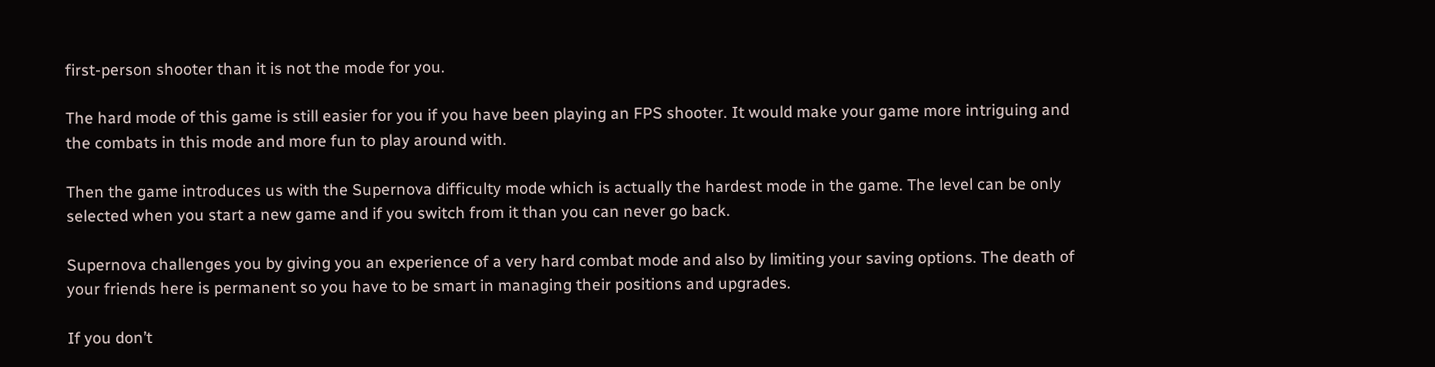first-person shooter than it is not the mode for you.

The hard mode of this game is still easier for you if you have been playing an FPS shooter. It would make your game more intriguing and the combats in this mode and more fun to play around with.

Then the game introduces us with the Supernova difficulty mode which is actually the hardest mode in the game. The level can be only selected when you start a new game and if you switch from it than you can never go back.

Supernova challenges you by giving you an experience of a very hard combat mode and also by limiting your saving options. The death of your friends here is permanent so you have to be smart in managing their positions and upgrades.

If you don’t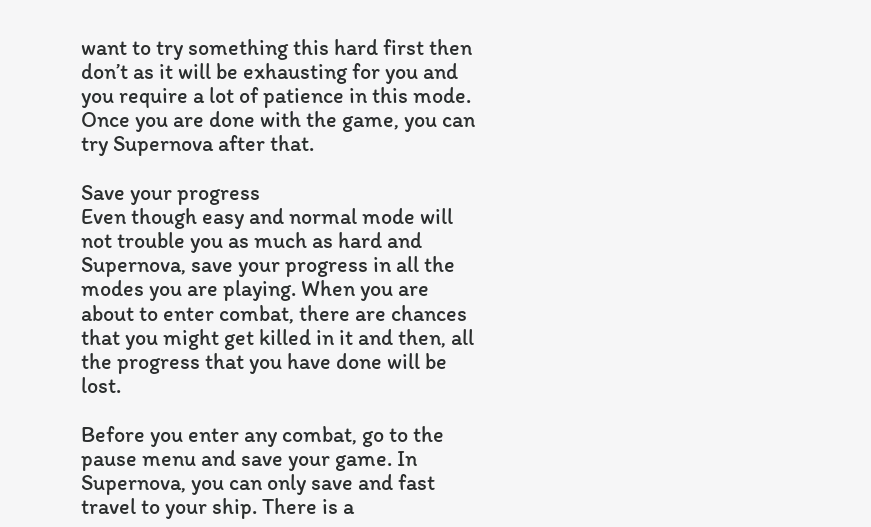want to try something this hard first then don’t as it will be exhausting for you and you require a lot of patience in this mode. Once you are done with the game, you can try Supernova after that.

Save your progress
Even though easy and normal mode will not trouble you as much as hard and Supernova, save your progress in all the modes you are playing. When you are about to enter combat, there are chances that you might get killed in it and then, all the progress that you have done will be lost.

Before you enter any combat, go to the pause menu and save your game. In Supernova, you can only save and fast travel to your ship. There is a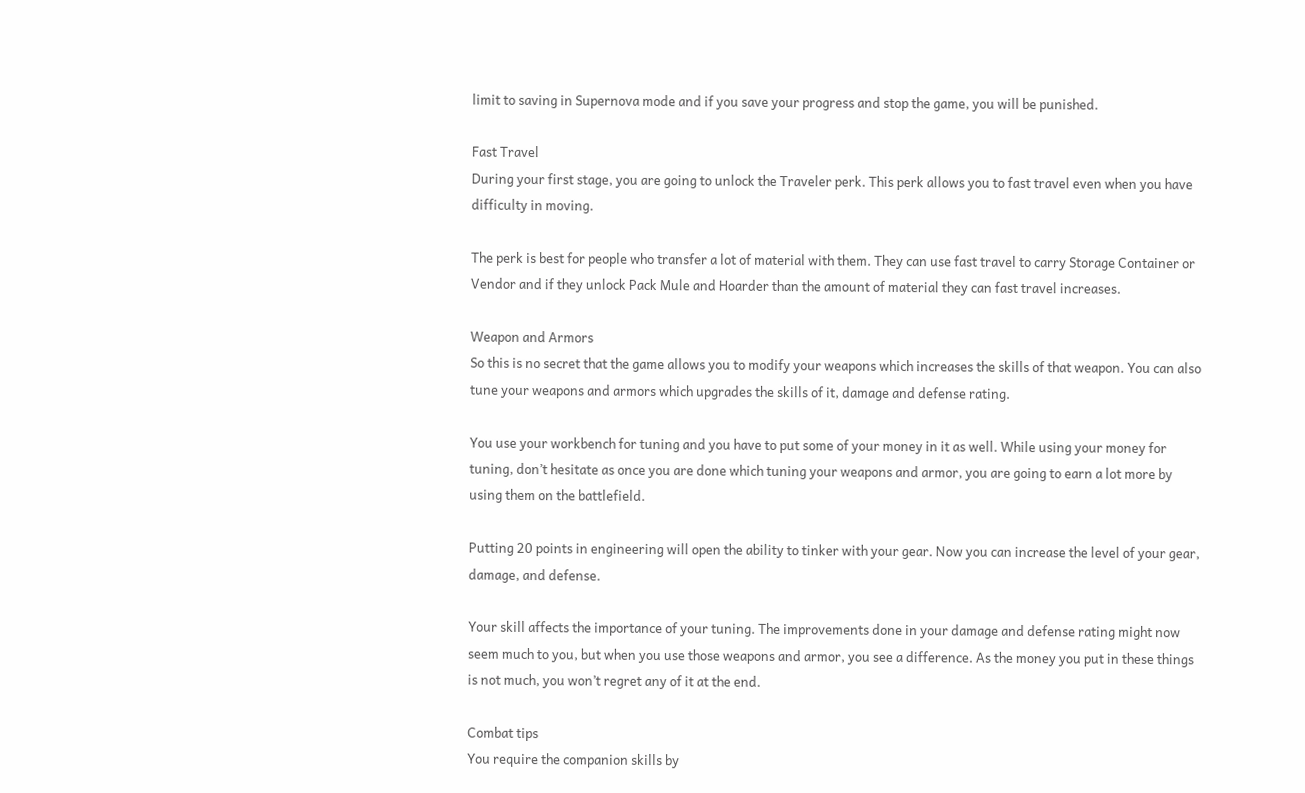limit to saving in Supernova mode and if you save your progress and stop the game, you will be punished.

Fast Travel
During your first stage, you are going to unlock the Traveler perk. This perk allows you to fast travel even when you have difficulty in moving.

The perk is best for people who transfer a lot of material with them. They can use fast travel to carry Storage Container or Vendor and if they unlock Pack Mule and Hoarder than the amount of material they can fast travel increases.

Weapon and Armors
So this is no secret that the game allows you to modify your weapons which increases the skills of that weapon. You can also tune your weapons and armors which upgrades the skills of it, damage and defense rating.

You use your workbench for tuning and you have to put some of your money in it as well. While using your money for tuning, don’t hesitate as once you are done which tuning your weapons and armor, you are going to earn a lot more by using them on the battlefield.

Putting 20 points in engineering will open the ability to tinker with your gear. Now you can increase the level of your gear, damage, and defense.

Your skill affects the importance of your tuning. The improvements done in your damage and defense rating might now seem much to you, but when you use those weapons and armor, you see a difference. As the money you put in these things is not much, you won’t regret any of it at the end.

Combat tips
You require the companion skills by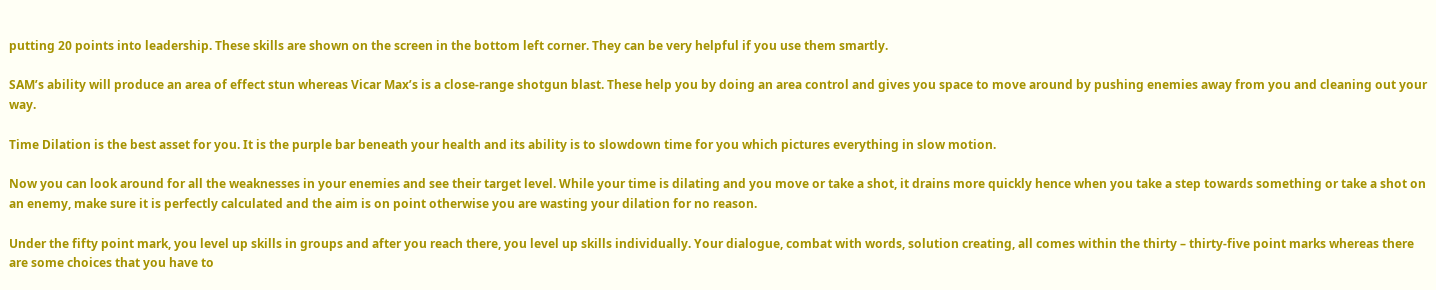putting 20 points into leadership. These skills are shown on the screen in the bottom left corner. They can be very helpful if you use them smartly.

SAM’s ability will produce an area of effect stun whereas Vicar Max’s is a close-range shotgun blast. These help you by doing an area control and gives you space to move around by pushing enemies away from you and cleaning out your way.

Time Dilation is the best asset for you. It is the purple bar beneath your health and its ability is to slowdown time for you which pictures everything in slow motion.

Now you can look around for all the weaknesses in your enemies and see their target level. While your time is dilating and you move or take a shot, it drains more quickly hence when you take a step towards something or take a shot on an enemy, make sure it is perfectly calculated and the aim is on point otherwise you are wasting your dilation for no reason.

Under the fifty point mark, you level up skills in groups and after you reach there, you level up skills individually. Your dialogue, combat with words, solution creating, all comes within the thirty – thirty-five point marks whereas there are some choices that you have to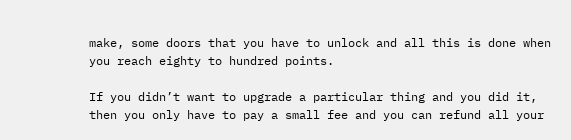make, some doors that you have to unlock and all this is done when you reach eighty to hundred points.

If you didn’t want to upgrade a particular thing and you did it, then you only have to pay a small fee and you can refund all your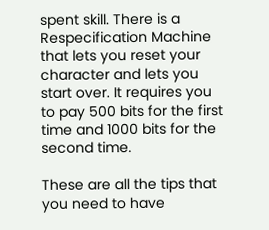spent skill. There is a Respecification Machine that lets you reset your character and lets you start over. It requires you to pay 500 bits for the first time and 1000 bits for the second time.

These are all the tips that you need to have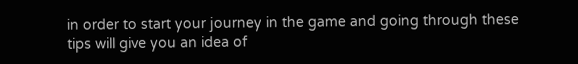in order to start your journey in the game and going through these tips will give you an idea of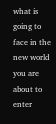what is going to face in the new world you are about to enter